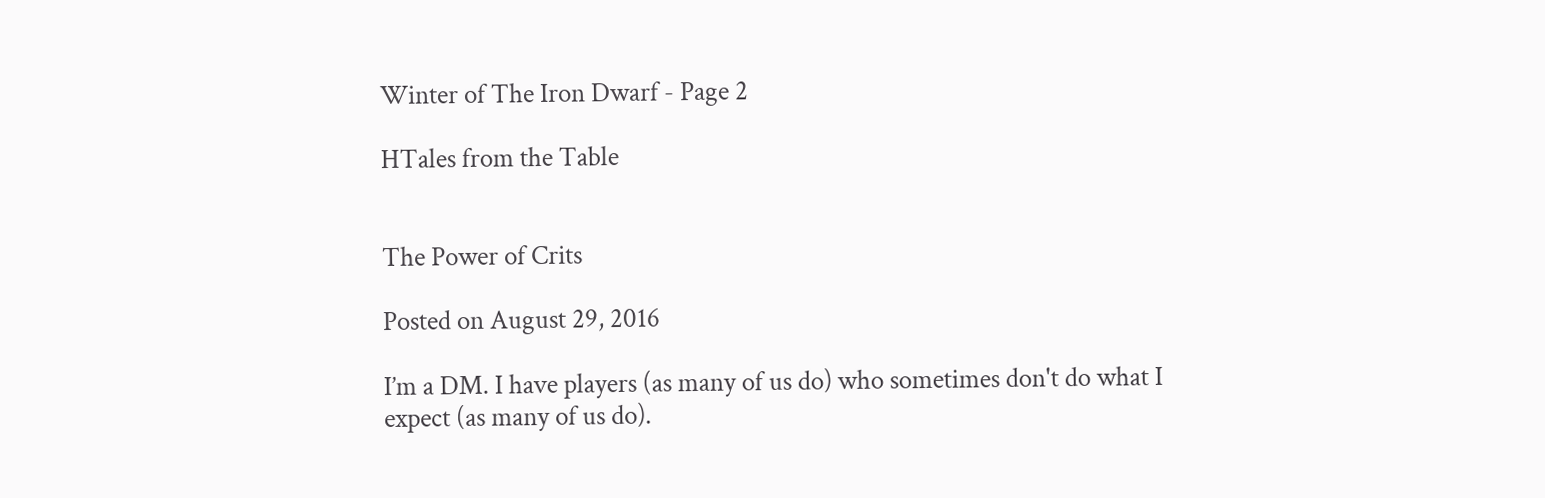Winter of The Iron Dwarf - Page 2

HTales from the Table


The Power of Crits

Posted on August 29, 2016

I’m a DM. I have players (as many of us do) who sometimes don't do what I expect (as many of us do).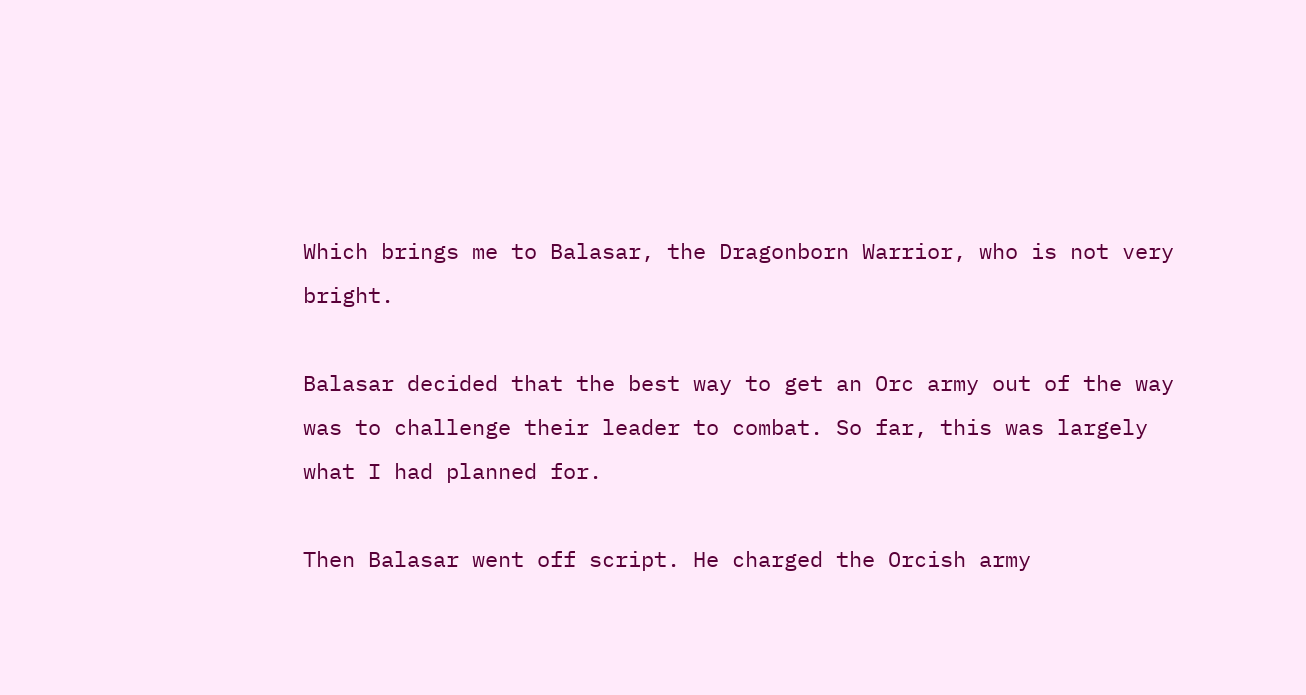Which brings me to Balasar, the Dragonborn Warrior, who is not very bright.

Balasar decided that the best way to get an Orc army out of the way was to challenge their leader to combat. So far, this was largely what I had planned for.

Then Balasar went off script. He charged the Orcish army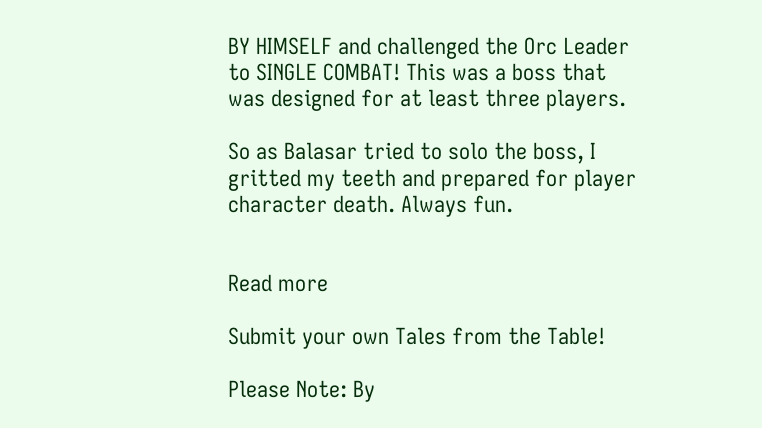BY HIMSELF and challenged the Orc Leader to SINGLE COMBAT! This was a boss that was designed for at least three players.

So as Balasar tried to solo the boss, I gritted my teeth and prepared for player character death. Always fun.


Read more

Submit your own Tales from the Table!

Please Note: By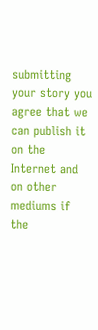submitting your story you agree that we can publish it on the Internet and on other mediums if the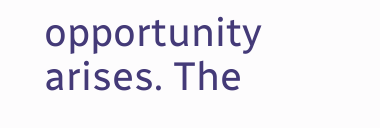opportunity arises. The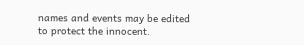names and events may be edited to protect the innocent.